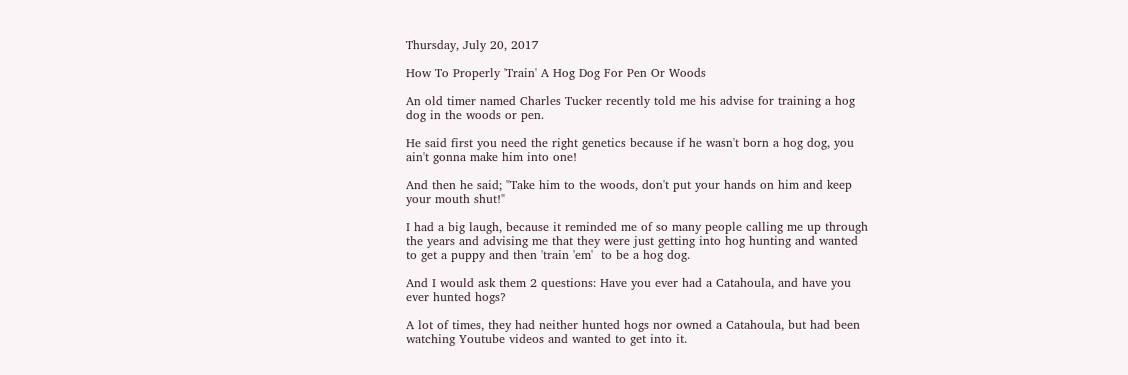Thursday, July 20, 2017

How To Properly 'Train' A Hog Dog For Pen Or Woods

An old timer named Charles Tucker recently told me his advise for training a hog dog in the woods or pen.

He said first you need the right genetics because if he wasn't born a hog dog, you ain't gonna make him into one!

And then he said; "Take him to the woods, don't put your hands on him and keep your mouth shut!"

I had a big laugh, because it reminded me of so many people calling me up through the years and advising me that they were just getting into hog hunting and wanted to get a puppy and then 'train 'em'  to be a hog dog.

And I would ask them 2 questions: Have you ever had a Catahoula, and have you ever hunted hogs?

A lot of times, they had neither hunted hogs nor owned a Catahoula, but had been watching Youtube videos and wanted to get into it.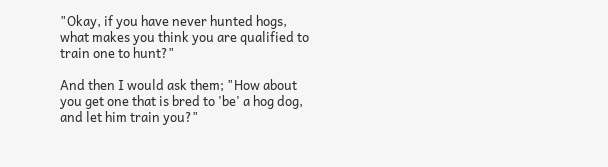"Okay, if you have never hunted hogs, what makes you think you are qualified to train one to hunt?"

And then I would ask them; "How about you get one that is bred to 'be' a hog dog, and let him train you?"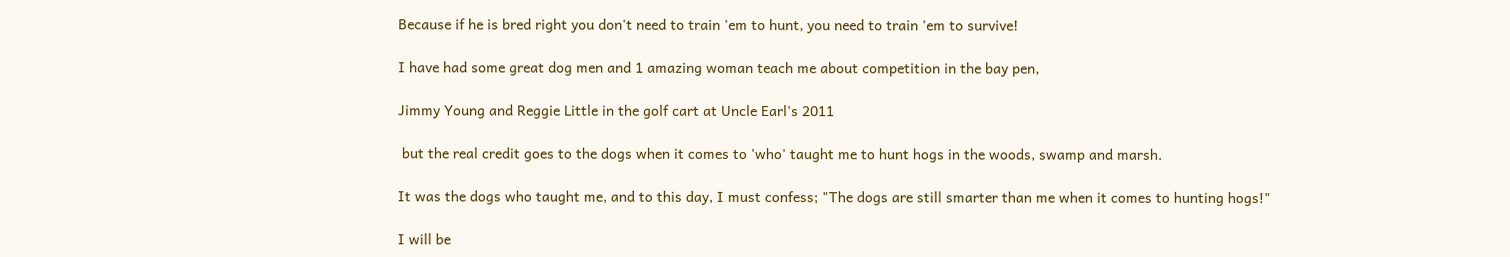Because if he is bred right you don't need to train 'em to hunt, you need to train 'em to survive!

I have had some great dog men and 1 amazing woman teach me about competition in the bay pen,

Jimmy Young and Reggie Little in the golf cart at Uncle Earl's 2011

 but the real credit goes to the dogs when it comes to 'who' taught me to hunt hogs in the woods, swamp and marsh.

It was the dogs who taught me, and to this day, I must confess; "The dogs are still smarter than me when it comes to hunting hogs!"

I will be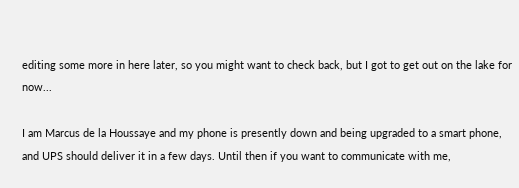editing some more in here later, so you might want to check back, but I got to get out on the lake for now...

I am Marcus de la Houssaye and my phone is presently down and being upgraded to a smart phone, and UPS should deliver it in a few days. Until then if you want to communicate with me,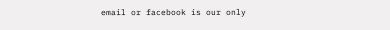email or facebook is our only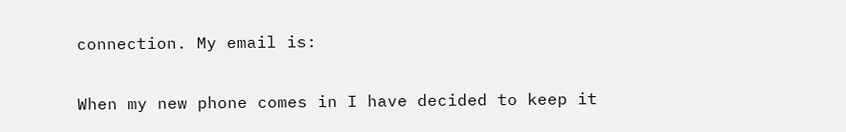connection. My email is:

When my new phone comes in I have decided to keep it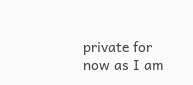private for now as I am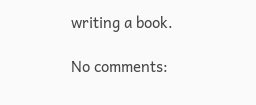writing a book.

No comments: